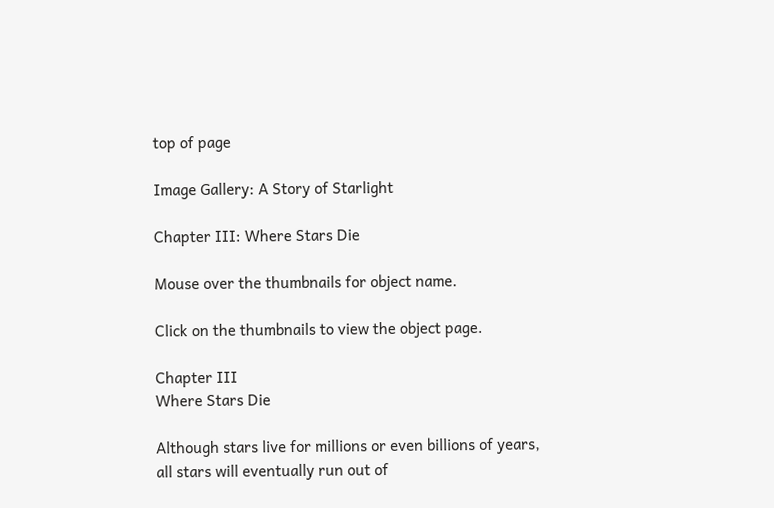top of page

Image Gallery: A Story of Starlight

Chapter III: Where Stars Die

Mouse over the thumbnails for object name.

Click on the thumbnails to view the object page.

Chapter III
Where Stars Die

Although stars live for millions or even billions of years, all stars will eventually run out of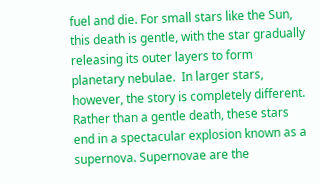fuel and die. For small stars like the Sun, this death is gentle, with the star gradually releasing its outer layers to form planetary nebulae.  In larger stars, however, the story is completely different. Rather than a gentle death, these stars end in a spectacular explosion known as a supernova. Supernovae are the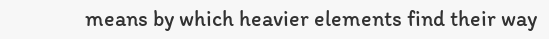means by which heavier elements find their way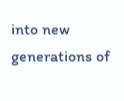into new generations of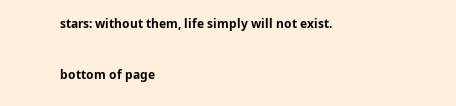stars: without them, life simply will not exist.

bottom of page